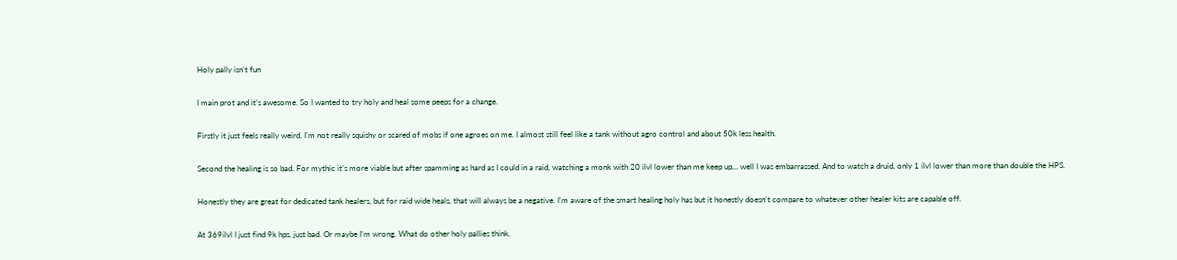Holy pally isn't fun

I main prot and it’s awesome. So I wanted to try holy and heal some peeps for a change.

Firstly it just feels really weird. I’m not really squishy or scared of mobs if one agroes on me. I almost still feel like a tank without agro control and about 50k less health.

Second the healing is so bad. For mythic it’s more viable but after spamming as hard as I could in a raid, watching a monk with 20 ilvl lower than me keep up… well I was embarrassed. And to watch a druid, only 1 ilvl lower than more than double the HPS.

Honestly they are great for dedicated tank healers, but for raid wide heals, that will always be a negative. I’m aware of the smart healing holy has but it honestly doesn’t compare to whatever other healer kits are capable off.

At 369ilvl I just find 9k hps, just bad. Or maybe I’m wrong. What do other holy pallies think.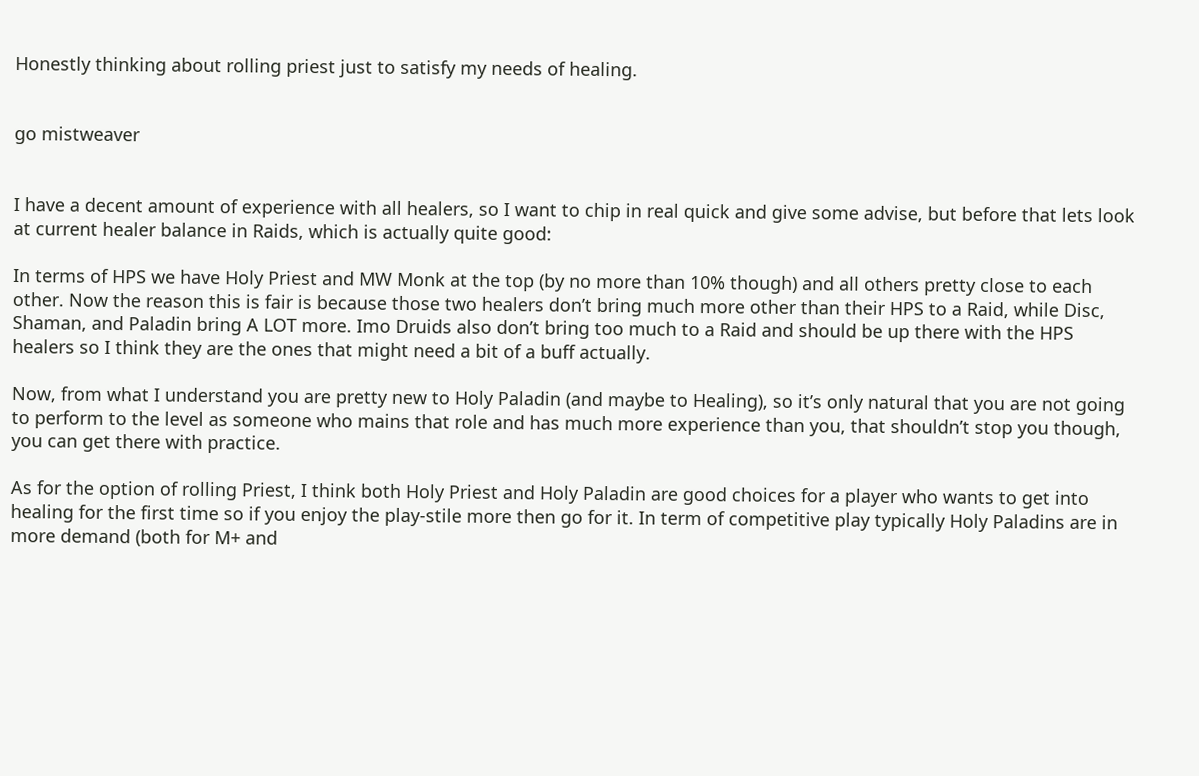Honestly thinking about rolling priest just to satisfy my needs of healing.


go mistweaver


I have a decent amount of experience with all healers, so I want to chip in real quick and give some advise, but before that lets look at current healer balance in Raids, which is actually quite good:

In terms of HPS we have Holy Priest and MW Monk at the top (by no more than 10% though) and all others pretty close to each other. Now the reason this is fair is because those two healers don’t bring much more other than their HPS to a Raid, while Disc, Shaman, and Paladin bring A LOT more. Imo Druids also don’t bring too much to a Raid and should be up there with the HPS healers so I think they are the ones that might need a bit of a buff actually.

Now, from what I understand you are pretty new to Holy Paladin (and maybe to Healing), so it’s only natural that you are not going to perform to the level as someone who mains that role and has much more experience than you, that shouldn’t stop you though, you can get there with practice.

As for the option of rolling Priest, I think both Holy Priest and Holy Paladin are good choices for a player who wants to get into healing for the first time so if you enjoy the play-stile more then go for it. In term of competitive play typically Holy Paladins are in more demand (both for M+ and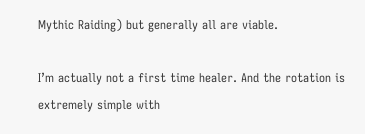Mythic Raiding) but generally all are viable.

I’m actually not a first time healer. And the rotation is extremely simple with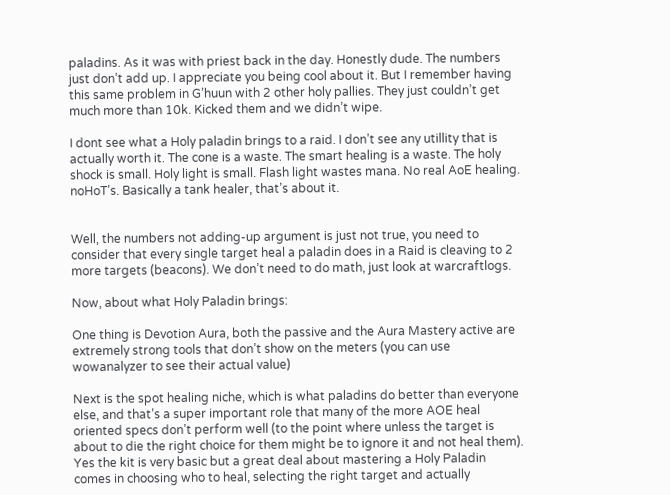paladins. As it was with priest back in the day. Honestly dude. The numbers just don’t add up. I appreciate you being cool about it. But I remember having this same problem in G’huun with 2 other holy pallies. They just couldn’t get much more than 10k. Kicked them and we didn’t wipe.

I dont see what a Holy paladin brings to a raid. I don’t see any utillity that is actually worth it. The cone is a waste. The smart healing is a waste. The holy shock is small. Holy light is small. Flash light wastes mana. No real AoE healing. noHoT’s. Basically a tank healer, that’s about it.


Well, the numbers not adding-up argument is just not true, you need to consider that every single target heal a paladin does in a Raid is cleaving to 2 more targets (beacons). We don’t need to do math, just look at warcraftlogs.

Now, about what Holy Paladin brings:

One thing is Devotion Aura, both the passive and the Aura Mastery active are extremely strong tools that don’t show on the meters (you can use wowanalyzer to see their actual value)

Next is the spot healing niche, which is what paladins do better than everyone else, and that’s a super important role that many of the more AOE heal oriented specs don’t perform well (to the point where unless the target is about to die the right choice for them might be to ignore it and not heal them). Yes the kit is very basic but a great deal about mastering a Holy Paladin comes in choosing who to heal, selecting the right target and actually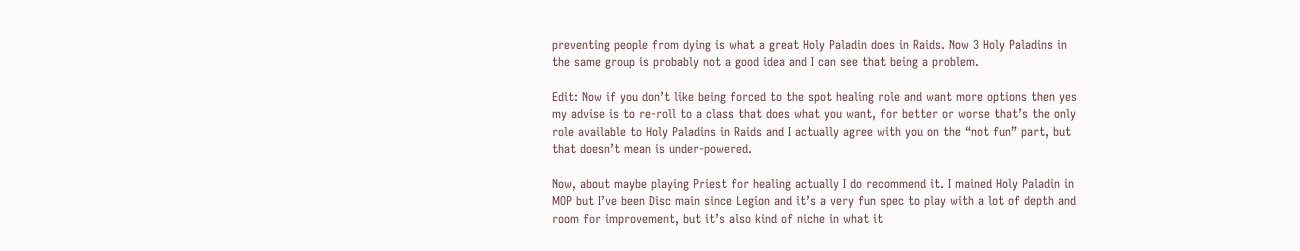preventing people from dying is what a great Holy Paladin does in Raids. Now 3 Holy Paladins in the same group is probably not a good idea and I can see that being a problem.

Edit: Now if you don’t like being forced to the spot healing role and want more options then yes my advise is to re-roll to a class that does what you want, for better or worse that’s the only role available to Holy Paladins in Raids and I actually agree with you on the “not fun” part, but that doesn’t mean is under-powered.

Now, about maybe playing Priest for healing actually I do recommend it. I mained Holy Paladin in MOP but I’ve been Disc main since Legion and it’s a very fun spec to play with a lot of depth and room for improvement, but it’s also kind of niche in what it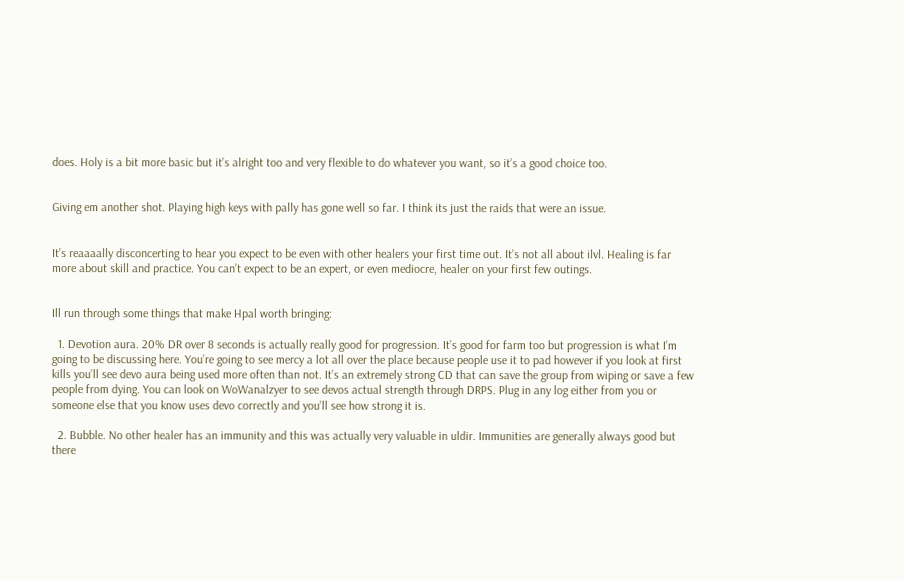does. Holy is a bit more basic but it’s alright too and very flexible to do whatever you want, so it’s a good choice too.


Giving em another shot. Playing high keys with pally has gone well so far. I think its just the raids that were an issue.


It’s reaaaally disconcerting to hear you expect to be even with other healers your first time out. It’s not all about ilvl. Healing is far more about skill and practice. You can’t expect to be an expert, or even mediocre, healer on your first few outings.


Ill run through some things that make Hpal worth bringing:

  1. Devotion aura. 20% DR over 8 seconds is actually really good for progression. It’s good for farm too but progression is what I’m going to be discussing here. You’re going to see mercy a lot all over the place because people use it to pad however if you look at first kills you’ll see devo aura being used more often than not. It’s an extremely strong CD that can save the group from wiping or save a few people from dying. You can look on WoWanalzyer to see devos actual strength through DRPS. Plug in any log either from you or someone else that you know uses devo correctly and you’ll see how strong it is.

  2. Bubble. No other healer has an immunity and this was actually very valuable in uldir. Immunities are generally always good but there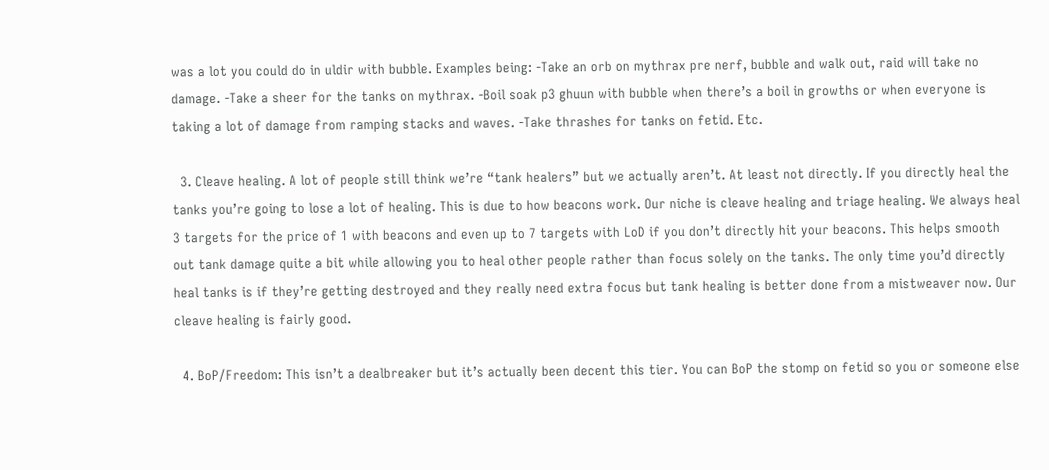was a lot you could do in uldir with bubble. Examples being: -Take an orb on mythrax pre nerf, bubble and walk out, raid will take no damage. -Take a sheer for the tanks on mythrax. -Boil soak p3 ghuun with bubble when there’s a boil in growths or when everyone is taking a lot of damage from ramping stacks and waves. -Take thrashes for tanks on fetid. Etc.

  3. Cleave healing. A lot of people still think we’re “tank healers” but we actually aren’t. At least not directly. If you directly heal the tanks you’re going to lose a lot of healing. This is due to how beacons work. Our niche is cleave healing and triage healing. We always heal 3 targets for the price of 1 with beacons and even up to 7 targets with LoD if you don’t directly hit your beacons. This helps smooth out tank damage quite a bit while allowing you to heal other people rather than focus solely on the tanks. The only time you’d directly heal tanks is if they’re getting destroyed and they really need extra focus but tank healing is better done from a mistweaver now. Our cleave healing is fairly good.

  4. BoP/Freedom: This isn’t a dealbreaker but it’s actually been decent this tier. You can BoP the stomp on fetid so you or someone else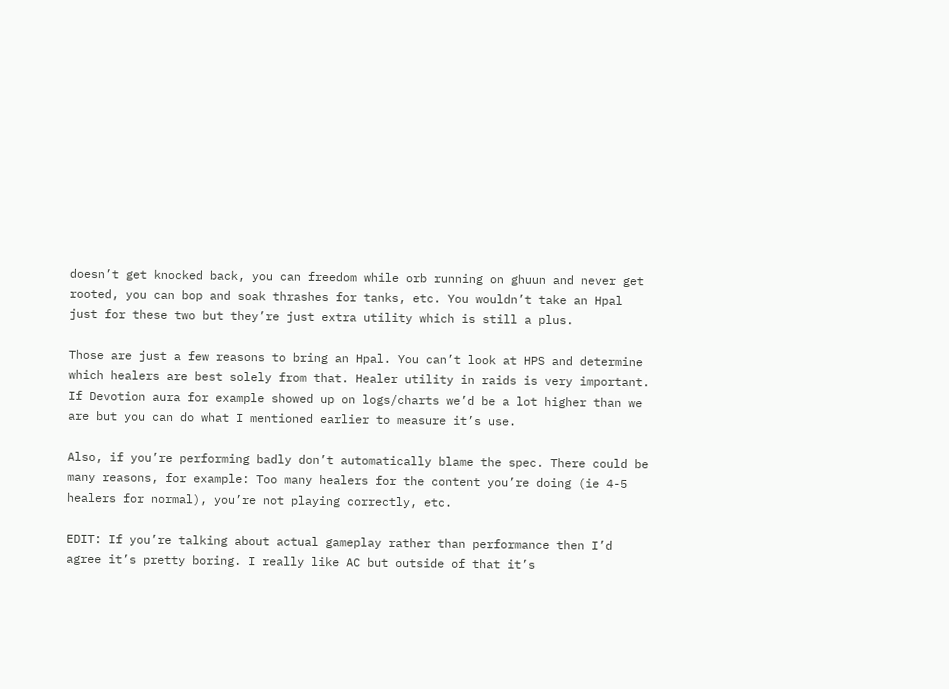doesn’t get knocked back, you can freedom while orb running on ghuun and never get rooted, you can bop and soak thrashes for tanks, etc. You wouldn’t take an Hpal just for these two but they’re just extra utility which is still a plus.

Those are just a few reasons to bring an Hpal. You can’t look at HPS and determine which healers are best solely from that. Healer utility in raids is very important. If Devotion aura for example showed up on logs/charts we’d be a lot higher than we are but you can do what I mentioned earlier to measure it’s use.

Also, if you’re performing badly don’t automatically blame the spec. There could be many reasons, for example: Too many healers for the content you’re doing (ie 4-5 healers for normal), you’re not playing correctly, etc.

EDIT: If you’re talking about actual gameplay rather than performance then I’d agree it’s pretty boring. I really like AC but outside of that it’s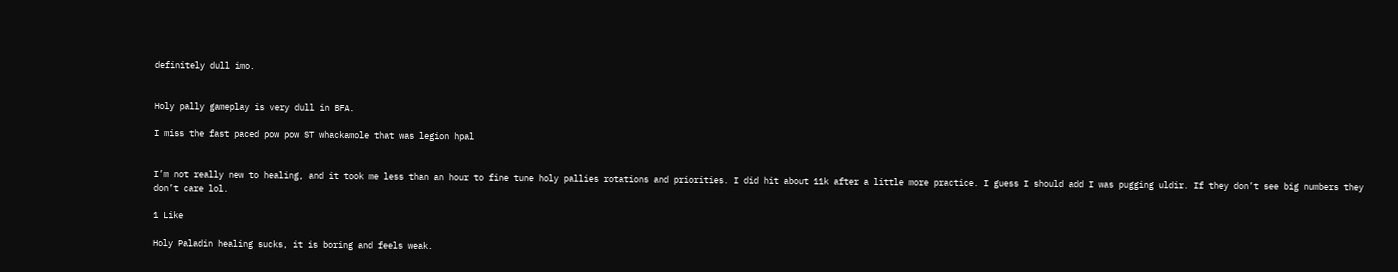definitely dull imo.


Holy pally gameplay is very dull in BFA.

I miss the fast paced pow pow ST whackamole that was legion hpal


I’m not really new to healing, and it took me less than an hour to fine tune holy pallies rotations and priorities. I did hit about 11k after a little more practice. I guess I should add I was pugging uldir. If they don’t see big numbers they don’t care lol.

1 Like

Holy Paladin healing sucks, it is boring and feels weak.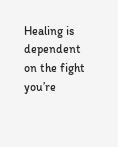Healing is dependent on the fight you’re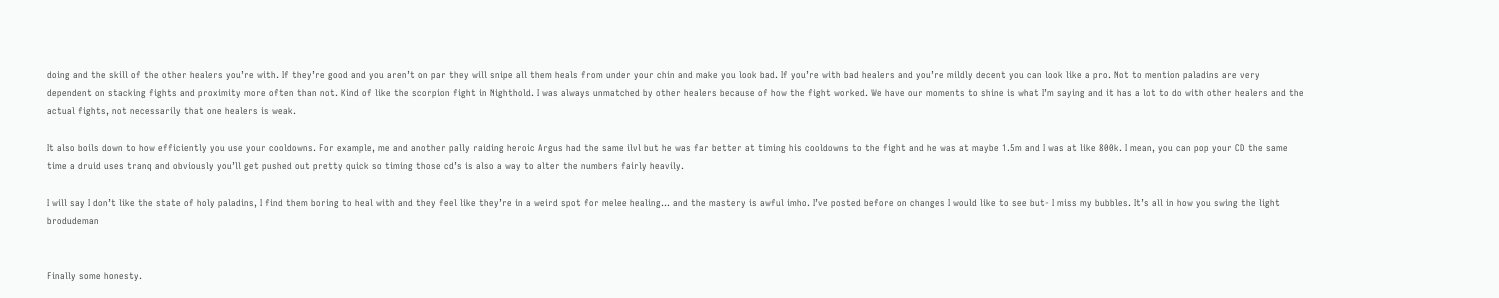doing and the skill of the other healers you’re with. If they’re good and you aren’t on par they will snipe all them heals from under your chin and make you look bad. If you’re with bad healers and you’re mildly decent you can look like a pro. Not to mention paladins are very dependent on stacking fights and proximity more often than not. Kind of like the scorpion fight in Nighthold. I was always unmatched by other healers because of how the fight worked. We have our moments to shine is what I’m saying and it has a lot to do with other healers and the actual fights, not necessarily that one healers is weak.

It also boils down to how efficiently you use your cooldowns. For example, me and another pally raiding heroic Argus had the same ilvl but he was far better at timing his cooldowns to the fight and he was at maybe 1.5m and I was at like 800k. I mean, you can pop your CD the same time a druid uses tranq and obviously you’ll get pushed out pretty quick so timing those cd’s is also a way to alter the numbers fairly heavily.

I will say I don’t like the state of holy paladins, I find them boring to heal with and they feel like they’re in a weird spot for melee healing… and the mastery is awful imho. I’ve posted before on changes I would like to see but- I miss my bubbles. It’s all in how you swing the light brodudeman


Finally some honesty.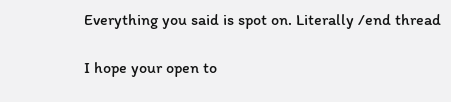Everything you said is spot on. Literally /end thread

I hope your open to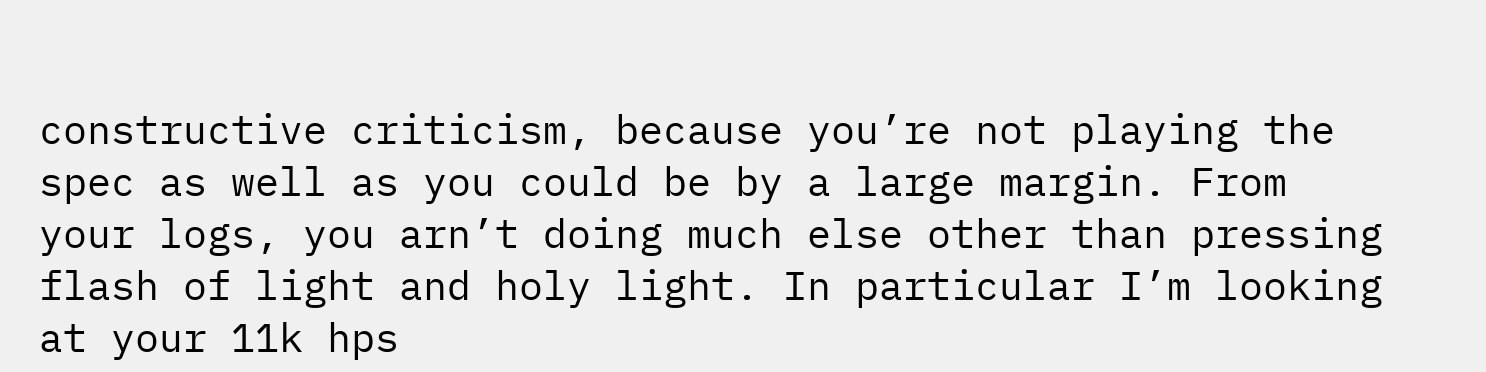constructive criticism, because you’re not playing the spec as well as you could be by a large margin. From your logs, you arn’t doing much else other than pressing flash of light and holy light. In particular I’m looking at your 11k hps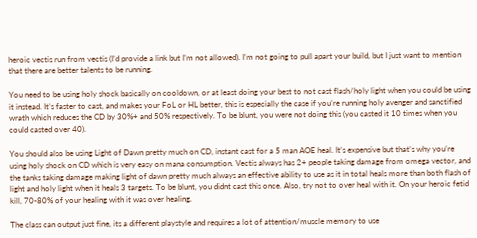heroic vectis run from vectis (I’d provide a link but I’m not allowed). I’m not going to pull apart your build, but I just want to mention that there are better talents to be running.

You need to be using holy shock basically on cooldown, or at least doing your best to not cast flash/holy light when you could be using it instead. It’s faster to cast, and makes your FoL or HL better, this is especially the case if you’re running holy avenger and sanctified wrath which reduces the CD by 30%+ and 50% respectively. To be blunt, you were not doing this (you casted it 10 times when you could casted over 40).

You should also be using Light of Dawn pretty much on CD, instant cast for a 5 man AOE heal. It’s expensive but that’s why you’re using holy shock on CD which is very easy on mana consumption. Vectis always has 2+ people taking damage from omega vector, and the tanks taking damage making light of dawn pretty much always an effective ability to use as it in total heals more than both flash of light and holy light when it heals 3 targets. To be blunt, you didnt cast this once. Also, try not to over heal with it. On your heroic fetid kill, 70-80% of your healing with it was over healing.

The class can output just fine, its a different playstyle and requires a lot of attention/muscle memory to use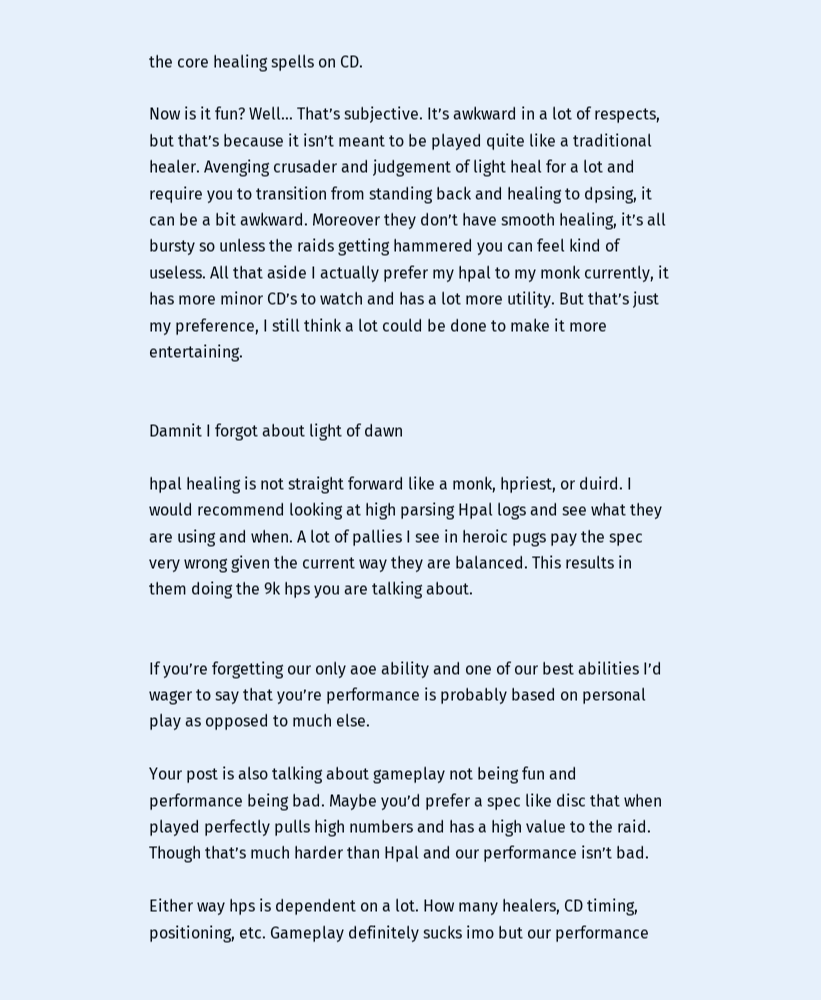the core healing spells on CD.

Now is it fun? Well… That’s subjective. It’s awkward in a lot of respects, but that’s because it isn’t meant to be played quite like a traditional healer. Avenging crusader and judgement of light heal for a lot and require you to transition from standing back and healing to dpsing, it can be a bit awkward. Moreover they don’t have smooth healing, it’s all bursty so unless the raids getting hammered you can feel kind of useless. All that aside I actually prefer my hpal to my monk currently, it has more minor CD’s to watch and has a lot more utility. But that’s just my preference, I still think a lot could be done to make it more entertaining.


Damnit I forgot about light of dawn

hpal healing is not straight forward like a monk, hpriest, or duird. I would recommend looking at high parsing Hpal logs and see what they are using and when. A lot of pallies I see in heroic pugs pay the spec very wrong given the current way they are balanced. This results in them doing the 9k hps you are talking about.


If you’re forgetting our only aoe ability and one of our best abilities I’d wager to say that you’re performance is probably based on personal play as opposed to much else.

Your post is also talking about gameplay not being fun and performance being bad. Maybe you’d prefer a spec like disc that when played perfectly pulls high numbers and has a high value to the raid. Though that’s much harder than Hpal and our performance isn’t bad.

Either way hps is dependent on a lot. How many healers, CD timing, positioning, etc. Gameplay definitely sucks imo but our performance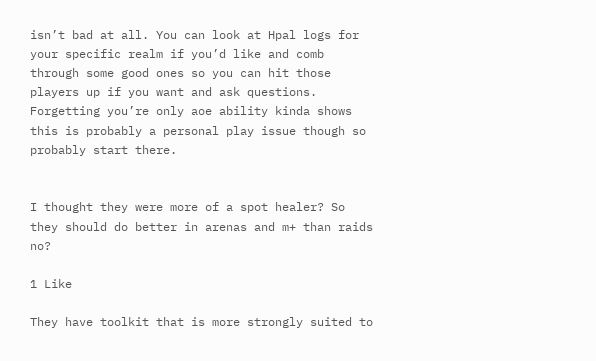isn’t bad at all. You can look at Hpal logs for your specific realm if you’d like and comb through some good ones so you can hit those players up if you want and ask questions. Forgetting you’re only aoe ability kinda shows this is probably a personal play issue though so probably start there.


I thought they were more of a spot healer? So they should do better in arenas and m+ than raids no?

1 Like

They have toolkit that is more strongly suited to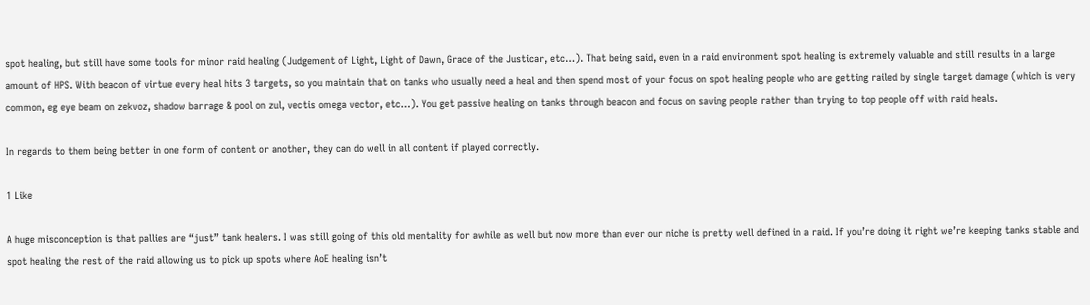spot healing, but still have some tools for minor raid healing (Judgement of Light, Light of Dawn, Grace of the Justicar, etc…). That being said, even in a raid environment spot healing is extremely valuable and still results in a large amount of HPS. With beacon of virtue every heal hits 3 targets, so you maintain that on tanks who usually need a heal and then spend most of your focus on spot healing people who are getting railed by single target damage (which is very common, eg eye beam on zekvoz, shadow barrage & pool on zul, vectis omega vector, etc…). You get passive healing on tanks through beacon and focus on saving people rather than trying to top people off with raid heals.

In regards to them being better in one form of content or another, they can do well in all content if played correctly.

1 Like

A huge misconception is that pallies are “just” tank healers. I was still going of this old mentality for awhile as well but now more than ever our niche is pretty well defined in a raid. If you’re doing it right we’re keeping tanks stable and spot healing the rest of the raid allowing us to pick up spots where AoE healing isn’t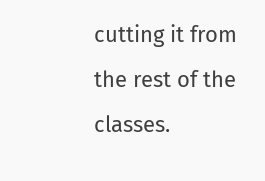cutting it from the rest of the classes.